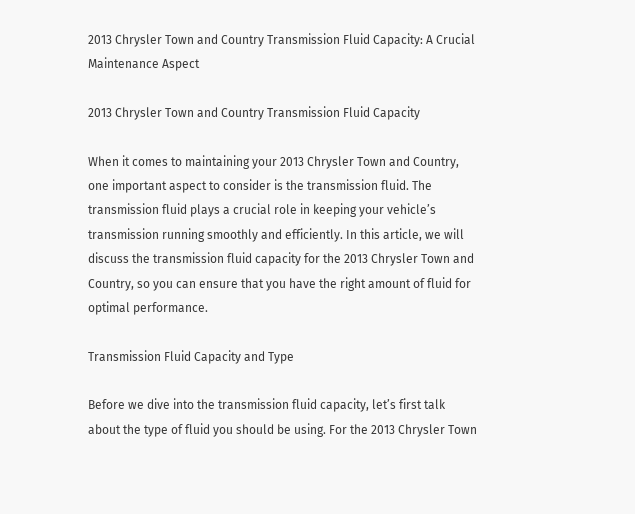2013 Chrysler Town and Country Transmission Fluid Capacity: A Crucial Maintenance Aspect

2013 Chrysler Town and Country Transmission Fluid Capacity

When it comes to maintaining your 2013 Chrysler Town and Country, one important aspect to consider is the transmission fluid. The transmission fluid plays a crucial role in keeping your vehicle’s transmission running smoothly and efficiently. In this article, we will discuss the transmission fluid capacity for the 2013 Chrysler Town and Country, so you can ensure that you have the right amount of fluid for optimal performance.

Transmission Fluid Capacity and Type

Before we dive into the transmission fluid capacity, let’s first talk about the type of fluid you should be using. For the 2013 Chrysler Town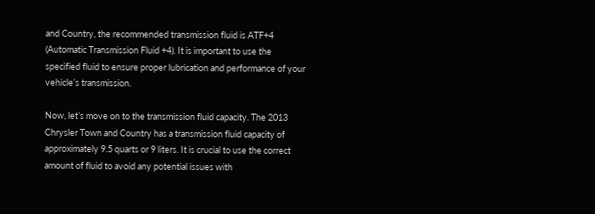and Country, the recommended transmission fluid is ATF+4 (Automatic Transmission Fluid +4). It is important to use the specified fluid to ensure proper lubrication and performance of your vehicle’s transmission.

Now, let’s move on to the transmission fluid capacity. The 2013 Chrysler Town and Country has a transmission fluid capacity of approximately 9.5 quarts or 9 liters. It is crucial to use the correct amount of fluid to avoid any potential issues with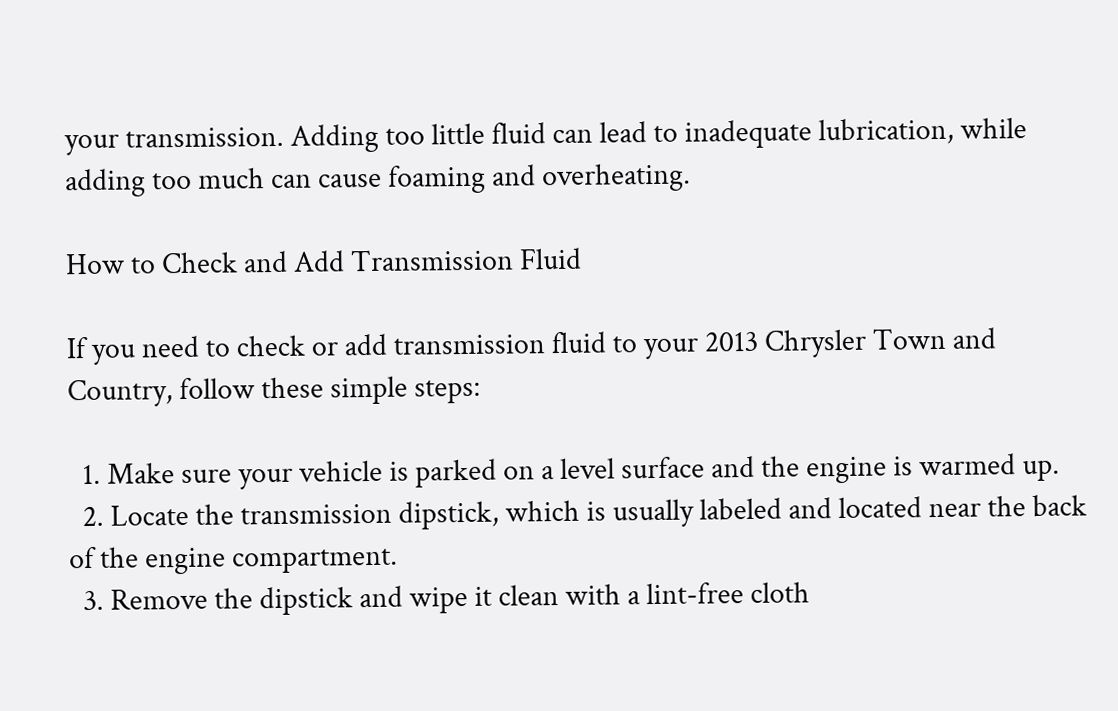your transmission. Adding too little fluid can lead to inadequate lubrication, while adding too much can cause foaming and overheating.

How to Check and Add Transmission Fluid

If you need to check or add transmission fluid to your 2013 Chrysler Town and Country, follow these simple steps:

  1. Make sure your vehicle is parked on a level surface and the engine is warmed up.
  2. Locate the transmission dipstick, which is usually labeled and located near the back of the engine compartment.
  3. Remove the dipstick and wipe it clean with a lint-free cloth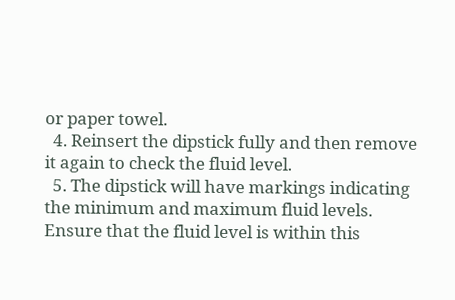or paper towel.
  4. Reinsert the dipstick fully and then remove it again to check the fluid level.
  5. The dipstick will have markings indicating the minimum and maximum fluid levels. Ensure that the fluid level is within this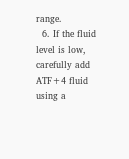range.
  6. If the fluid level is low, carefully add ATF+4 fluid using a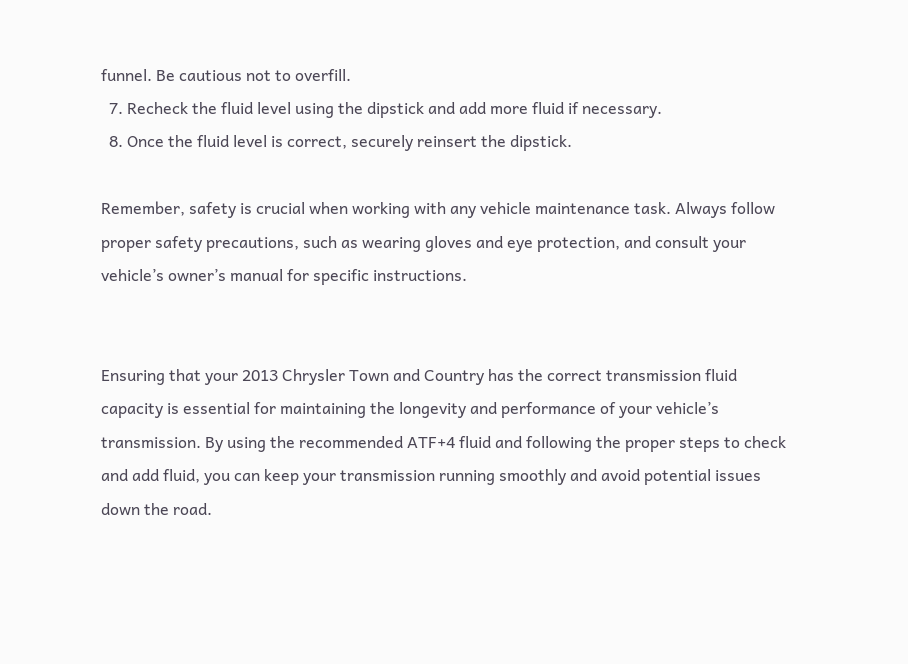funnel. Be cautious not to overfill.
  7. Recheck the fluid level using the dipstick and add more fluid if necessary.
  8. Once the fluid level is correct, securely reinsert the dipstick.

Remember, safety is crucial when working with any vehicle maintenance task. Always follow proper safety precautions, such as wearing gloves and eye protection, and consult your vehicle’s owner’s manual for specific instructions.


Ensuring that your 2013 Chrysler Town and Country has the correct transmission fluid capacity is essential for maintaining the longevity and performance of your vehicle’s transmission. By using the recommended ATF+4 fluid and following the proper steps to check and add fluid, you can keep your transmission running smoothly and avoid potential issues down the road.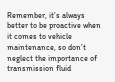Remember, it’s always better to be proactive when it comes to vehicle maintenance, so don’t neglect the importance of transmission fluid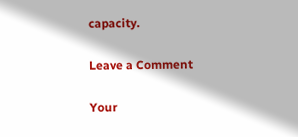capacity.

Leave a Comment

Your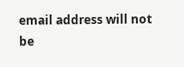email address will not be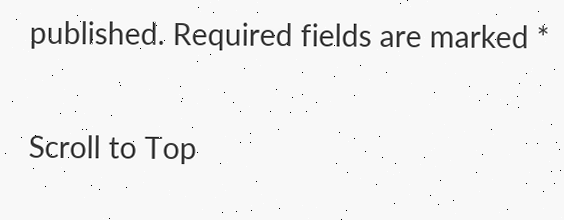published. Required fields are marked *

Scroll to Top